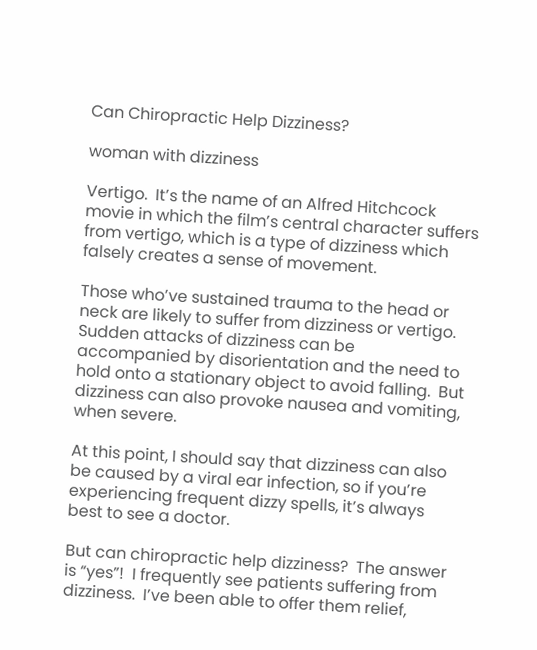Can Chiropractic Help Dizziness?

woman with dizziness

Vertigo.  It’s the name of an Alfred Hitchcock movie in which the film’s central character suffers from vertigo, which is a type of dizziness which falsely creates a sense of movement.

Those who’ve sustained trauma to the head or neck are likely to suffer from dizziness or vertigo.  Sudden attacks of dizziness can be accompanied by disorientation and the need to hold onto a stationary object to avoid falling.  But dizziness can also provoke nausea and vomiting, when severe.

At this point, I should say that dizziness can also be caused by a viral ear infection, so if you’re experiencing frequent dizzy spells, it’s always best to see a doctor.

But can chiropractic help dizziness?  The answer is “yes”!  I frequently see patients suffering from dizziness.  I’ve been able to offer them relief,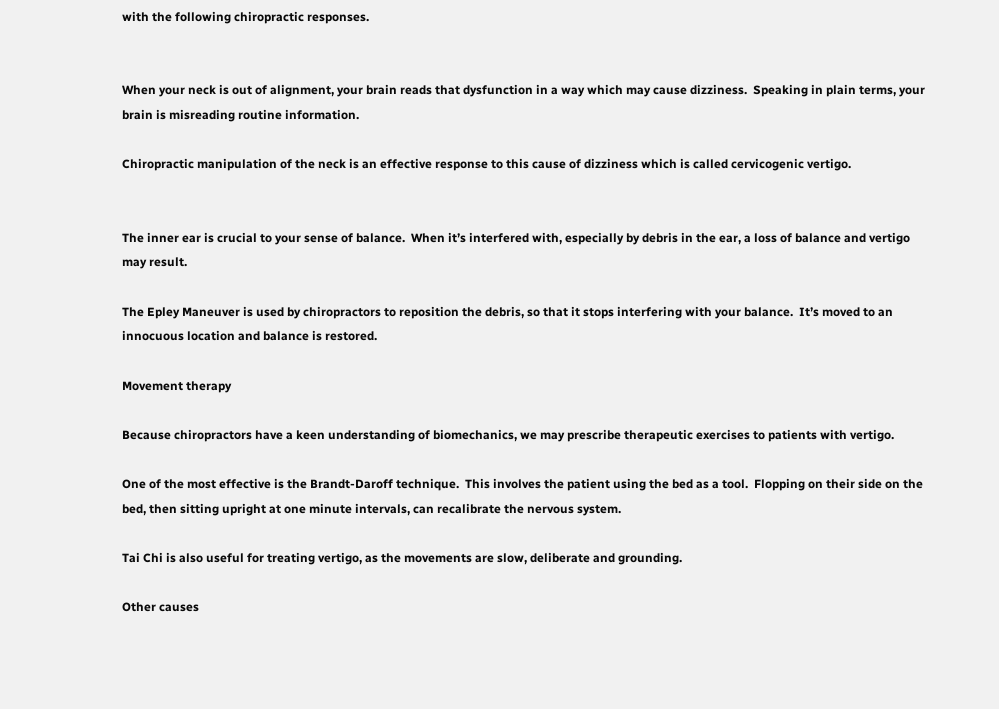with the following chiropractic responses.


When your neck is out of alignment, your brain reads that dysfunction in a way which may cause dizziness.  Speaking in plain terms, your brain is misreading routine information.

Chiropractic manipulation of the neck is an effective response to this cause of dizziness which is called cervicogenic vertigo.


The inner ear is crucial to your sense of balance.  When it’s interfered with, especially by debris in the ear, a loss of balance and vertigo may result.

The Epley Maneuver is used by chiropractors to reposition the debris, so that it stops interfering with your balance.  It’s moved to an innocuous location and balance is restored.

Movement therapy

Because chiropractors have a keen understanding of biomechanics, we may prescribe therapeutic exercises to patients with vertigo.

One of the most effective is the Brandt-Daroff technique.  This involves the patient using the bed as a tool.  Flopping on their side on the bed, then sitting upright at one minute intervals, can recalibrate the nervous system.

Tai Chi is also useful for treating vertigo, as the movements are slow, deliberate and grounding.

Other causes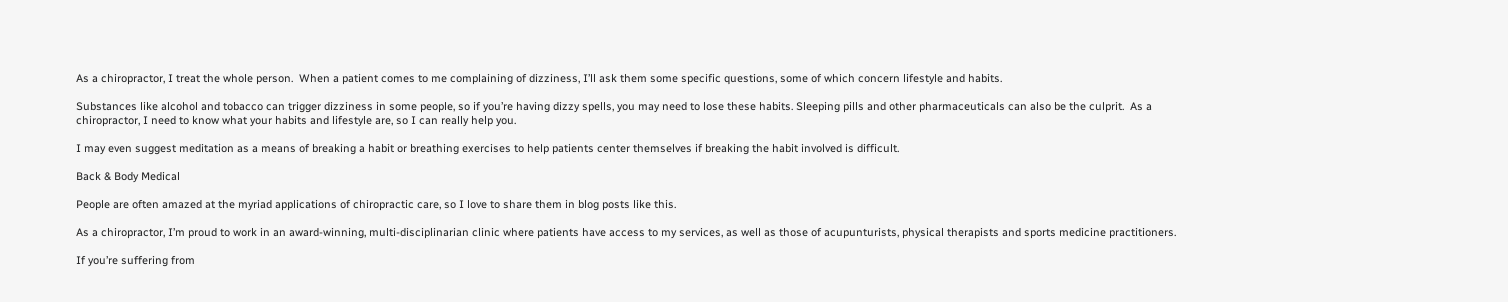As a chiropractor, I treat the whole person.  When a patient comes to me complaining of dizziness, I’ll ask them some specific questions, some of which concern lifestyle and habits.

Substances like alcohol and tobacco can trigger dizziness in some people, so if you’re having dizzy spells, you may need to lose these habits. Sleeping pills and other pharmaceuticals can also be the culprit.  As a chiropractor, I need to know what your habits and lifestyle are, so I can really help you.

I may even suggest meditation as a means of breaking a habit or breathing exercises to help patients center themselves if breaking the habit involved is difficult.

Back & Body Medical

People are often amazed at the myriad applications of chiropractic care, so I love to share them in blog posts like this.

As a chiropractor, I’m proud to work in an award-winning, multi-disciplinarian clinic where patients have access to my services, as well as those of acupunturists, physical therapists and sports medicine practitioners.

If you’re suffering from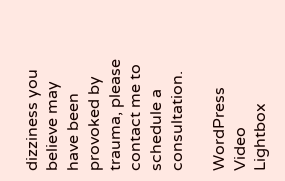dizziness you believe may have been provoked by trauma, please contact me to schedule a consultation.

WordPress Video Lightbox